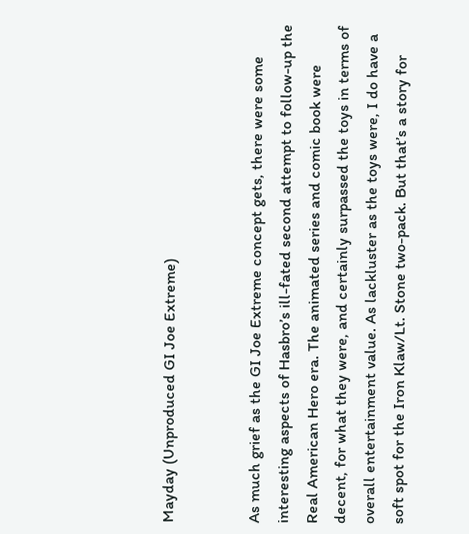Mayday (Unproduced GI Joe Extreme)


As much grief as the GI Joe Extreme concept gets, there were some interesting aspects of Hasbro’s ill-fated second attempt to follow-up the Real American Hero era. The animated series and comic book were decent, for what they were, and certainly surpassed the toys in terms of overall entertainment value. As lackluster as the toys were, I do have a soft spot for the Iron Klaw/Lt. Stone two-pack. But that’s a story for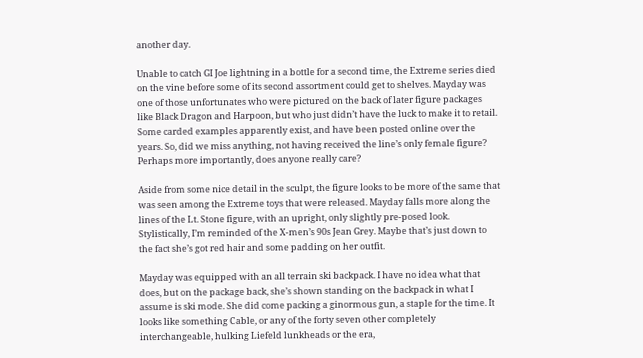another day.

Unable to catch GI Joe lightning in a bottle for a second time, the Extreme series died on the vine before some of its second assortment could get to shelves. Mayday was one of those unfortunates who were pictured on the back of later figure packages like Black Dragon and Harpoon, but who just didn’t have the luck to make it to retail. Some carded examples apparently exist, and have been posted online over the years. So, did we miss anything, not having received the line’s only female figure? Perhaps more importantly, does anyone really care?

Aside from some nice detail in the sculpt, the figure looks to be more of the same that was seen among the Extreme toys that were released. Mayday falls more along the lines of the Lt. Stone figure, with an upright, only slightly pre-posed look. Stylistically, I’m reminded of the X-men’s 90s Jean Grey. Maybe that’s just down to the fact she’s got red hair and some padding on her outfit.

Mayday was equipped with an all terrain ski backpack. I have no idea what that does, but on the package back, she’s shown standing on the backpack in what I assume is ski mode. She did come packing a ginormous gun, a staple for the time. It looks like something Cable, or any of the forty seven other completely interchangeable, hulking Liefeld lunkheads or the era,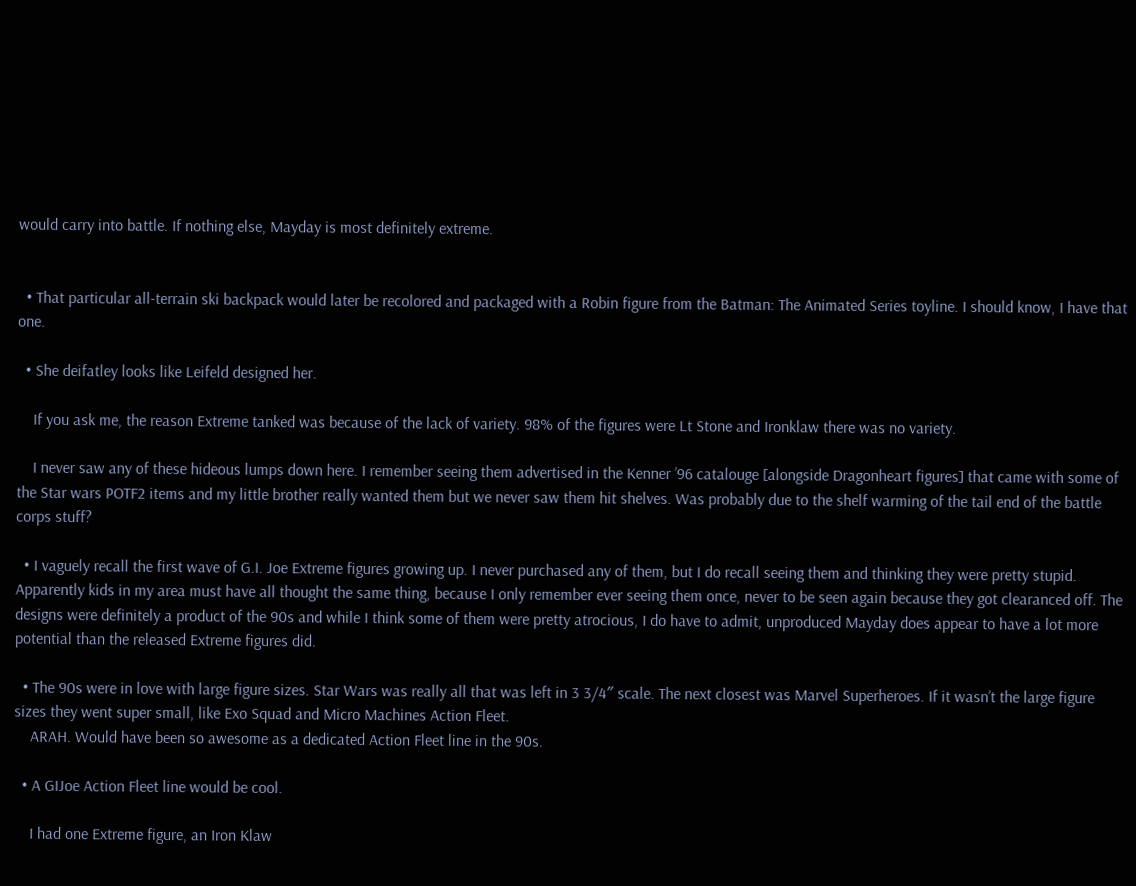would carry into battle. If nothing else, Mayday is most definitely extreme.


  • That particular all-terrain ski backpack would later be recolored and packaged with a Robin figure from the Batman: The Animated Series toyline. I should know, I have that one.

  • She deifatley looks like Leifeld designed her.

    If you ask me, the reason Extreme tanked was because of the lack of variety. 98% of the figures were Lt Stone and Ironklaw there was no variety.

    I never saw any of these hideous lumps down here. I remember seeing them advertised in the Kenner ’96 catalouge [alongside Dragonheart figures] that came with some of the Star wars POTF2 items and my little brother really wanted them but we never saw them hit shelves. Was probably due to the shelf warming of the tail end of the battle corps stuff?

  • I vaguely recall the first wave of G.I. Joe Extreme figures growing up. I never purchased any of them, but I do recall seeing them and thinking they were pretty stupid. Apparently kids in my area must have all thought the same thing, because I only remember ever seeing them once, never to be seen again because they got clearanced off. The designs were definitely a product of the 90s and while I think some of them were pretty atrocious, I do have to admit, unproduced Mayday does appear to have a lot more potential than the released Extreme figures did.

  • The 90s were in love with large figure sizes. Star Wars was really all that was left in 3 3/4″ scale. The next closest was Marvel Superheroes. If it wasn’t the large figure sizes they went super small, like Exo Squad and Micro Machines Action Fleet.
    ARAH. Would have been so awesome as a dedicated Action Fleet line in the 90s.

  • A GIJoe Action Fleet line would be cool.

    I had one Extreme figure, an Iron Klaw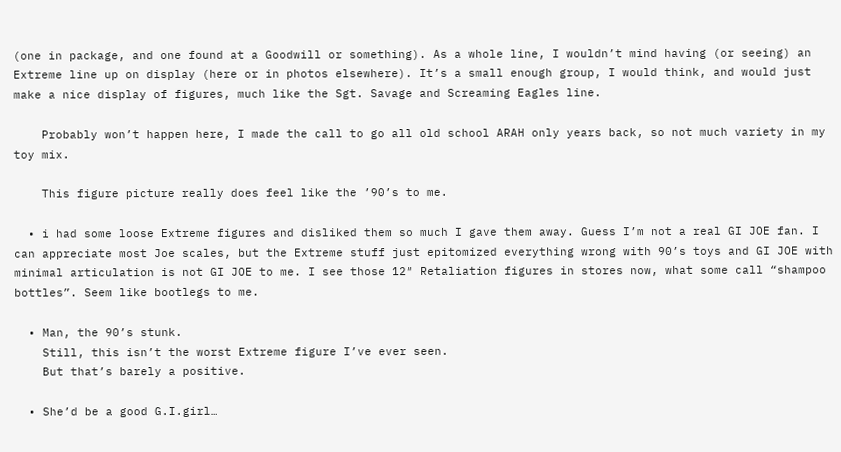(one in package, and one found at a Goodwill or something). As a whole line, I wouldn’t mind having (or seeing) an Extreme line up on display (here or in photos elsewhere). It’s a small enough group, I would think, and would just make a nice display of figures, much like the Sgt. Savage and Screaming Eagles line.

    Probably won’t happen here, I made the call to go all old school ARAH only years back, so not much variety in my toy mix.

    This figure picture really does feel like the ’90’s to me.

  • i had some loose Extreme figures and disliked them so much I gave them away. Guess I’m not a real GI JOE fan. I can appreciate most Joe scales, but the Extreme stuff just epitomized everything wrong with 90’s toys and GI JOE with minimal articulation is not GI JOE to me. I see those 12″ Retaliation figures in stores now, what some call “shampoo bottles”. Seem like bootlegs to me.

  • Man, the 90’s stunk.
    Still, this isn’t the worst Extreme figure I’ve ever seen.
    But that’s barely a positive.

  • She’d be a good G.I.girl…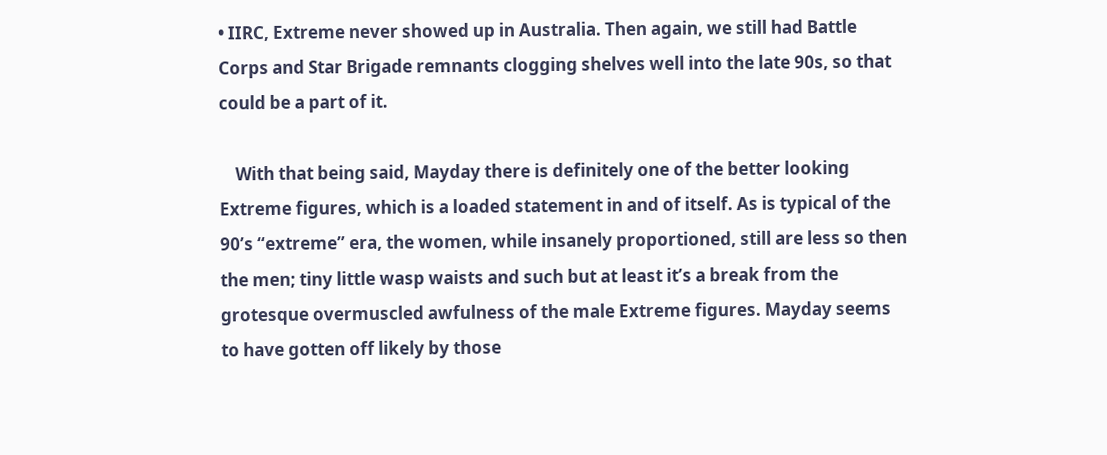• IIRC, Extreme never showed up in Australia. Then again, we still had Battle Corps and Star Brigade remnants clogging shelves well into the late 90s, so that could be a part of it.

    With that being said, Mayday there is definitely one of the better looking Extreme figures, which is a loaded statement in and of itself. As is typical of the 90’s “extreme” era, the women, while insanely proportioned, still are less so then the men; tiny little wasp waists and such but at least it’s a break from the grotesque overmuscled awfulness of the male Extreme figures. Mayday seems to have gotten off likely by those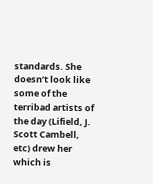standards. She doesn’t look like some of the terribad artists of the day (Lifield, J. Scott Cambell, etc) drew her which is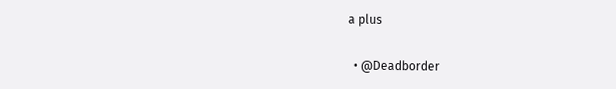a plus

  • @Deadborder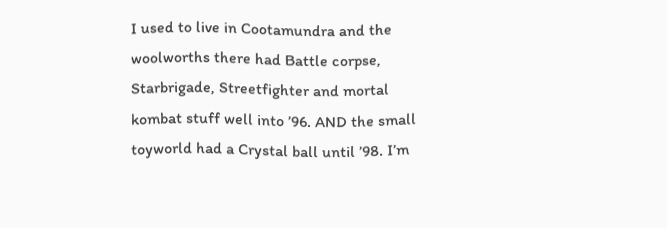I used to live in Cootamundra and the woolworths there had Battle corpse, Starbrigade, Streetfighter and mortal kombat stuff well into ’96. AND the small toyworld had a Crystal ball until ’98. I’m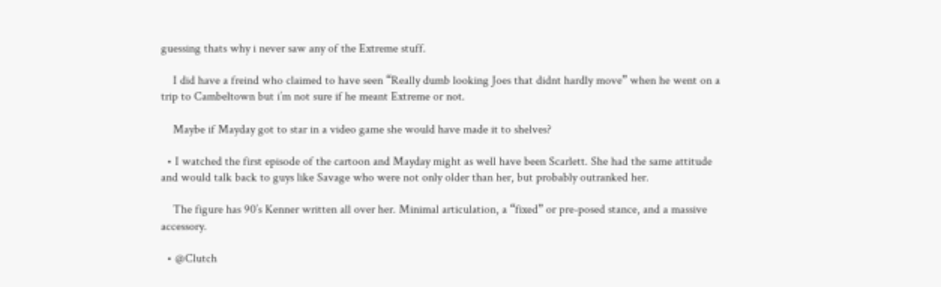guessing thats why i never saw any of the Extreme stuff.

    I did have a freind who claimed to have seen “Really dumb looking Joes that didnt hardly move” when he went on a trip to Cambeltown but i’m not sure if he meant Extreme or not.

    Maybe if Mayday got to star in a video game she would have made it to shelves?

  • I watched the first episode of the cartoon and Mayday might as well have been Scarlett. She had the same attitude and would talk back to guys like Savage who were not only older than her, but probably outranked her.

    The figure has 90’s Kenner written all over her. Minimal articulation, a “fixed” or pre-posed stance, and a massive accessory.

  • @Clutch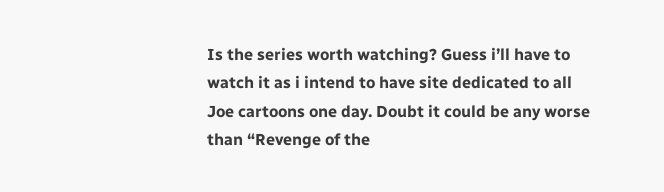Is the series worth watching? Guess i’ll have to watch it as i intend to have site dedicated to all Joe cartoons one day. Doubt it could be any worse than “Revenge of the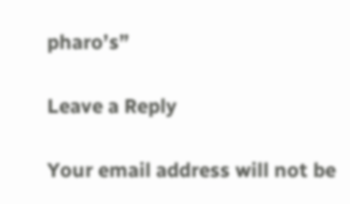pharo’s”

Leave a Reply

Your email address will not be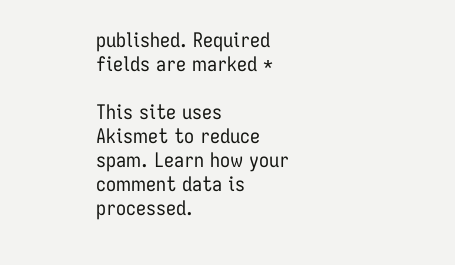published. Required fields are marked *

This site uses Akismet to reduce spam. Learn how your comment data is processed.